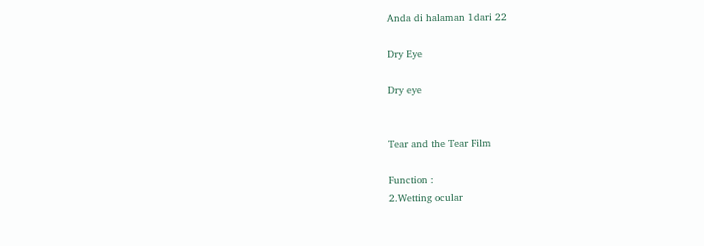Anda di halaman 1dari 22

Dry Eye

Dry eye


Tear and the Tear Film

Function :
2.Wetting ocular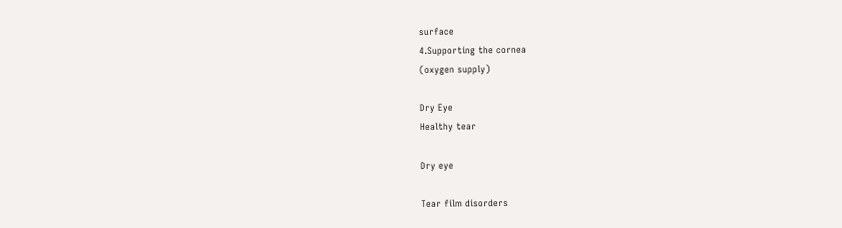surface
4.Supporting the cornea
(oxygen supply)

Dry Eye
Healthy tear

Dry eye

Tear film disorders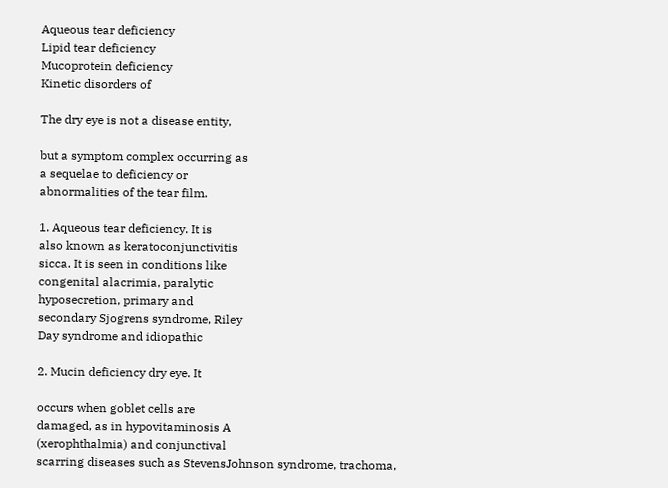Aqueous tear deficiency
Lipid tear deficiency
Mucoprotein deficiency
Kinetic disorders of

The dry eye is not a disease entity,

but a symptom complex occurring as
a sequelae to deficiency or
abnormalities of the tear film.

1. Aqueous tear deficiency. It is
also known as keratoconjunctivitis
sicca. It is seen in conditions like
congenital alacrimia, paralytic
hyposecretion, primary and
secondary Sjogrens syndrome, Riley
Day syndrome and idiopathic

2. Mucin deficiency dry eye. It

occurs when goblet cells are
damaged, as in hypovitaminosis A
(xerophthalmia) and conjunctival
scarring diseases such as StevensJohnson syndrome, trachoma,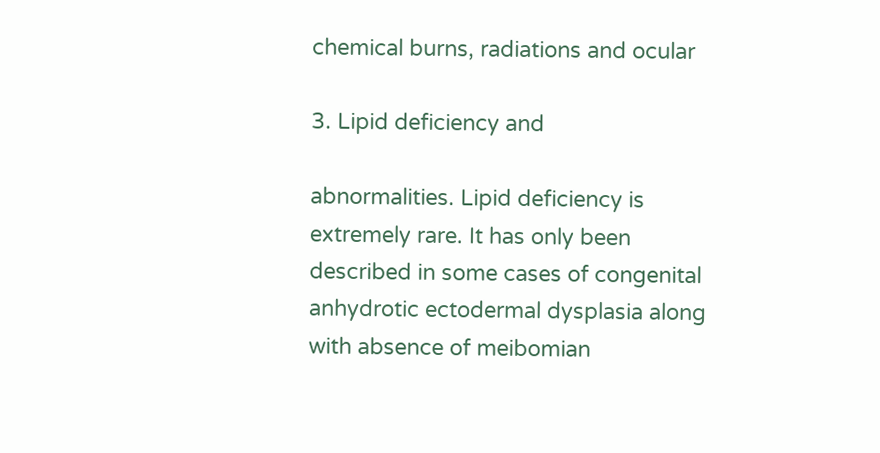chemical burns, radiations and ocular

3. Lipid deficiency and

abnormalities. Lipid deficiency is
extremely rare. It has only been
described in some cases of congenital
anhydrotic ectodermal dysplasia along
with absence of meibomian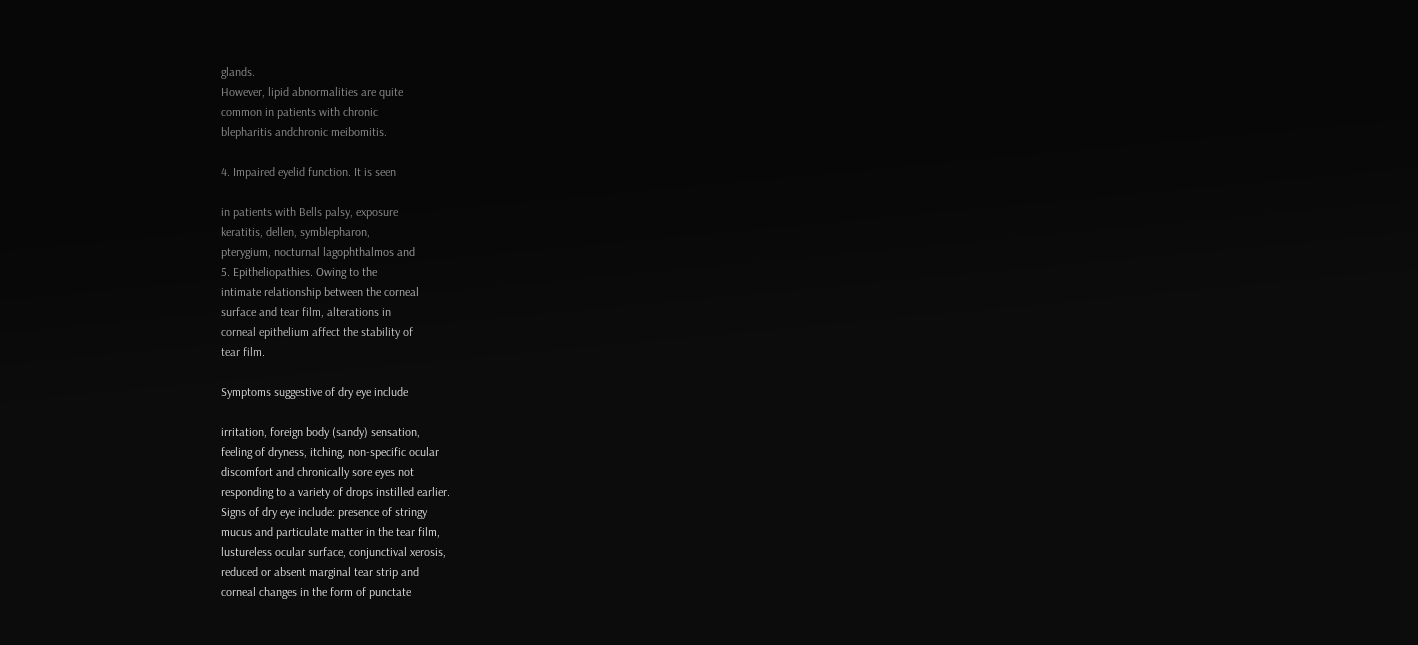glands.
However, lipid abnormalities are quite
common in patients with chronic
blepharitis andchronic meibomitis.

4. Impaired eyelid function. It is seen

in patients with Bells palsy, exposure
keratitis, dellen, symblepharon,
pterygium, nocturnal lagophthalmos and
5. Epitheliopathies. Owing to the
intimate relationship between the corneal
surface and tear film, alterations in
corneal epithelium affect the stability of
tear film.

Symptoms suggestive of dry eye include

irritation, foreign body (sandy) sensation,
feeling of dryness, itching, non-specific ocular
discomfort and chronically sore eyes not
responding to a variety of drops instilled earlier.
Signs of dry eye include: presence of stringy
mucus and particulate matter in the tear film,
lustureless ocular surface, conjunctival xerosis,
reduced or absent marginal tear strip and
corneal changes in the form of punctate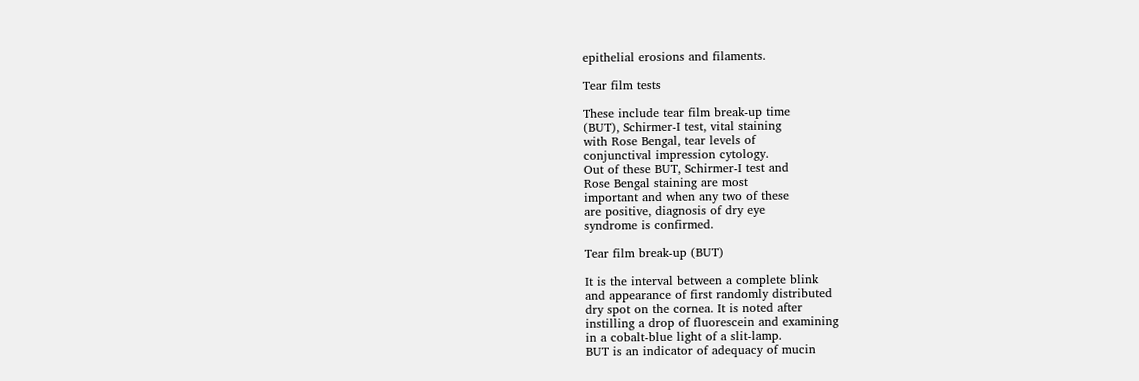epithelial erosions and filaments.

Tear film tests

These include tear film break-up time
(BUT), Schirmer-I test, vital staining
with Rose Bengal, tear levels of
conjunctival impression cytology.
Out of these BUT, Schirmer-I test and
Rose Bengal staining are most
important and when any two of these
are positive, diagnosis of dry eye
syndrome is confirmed.

Tear film break-up (BUT)

It is the interval between a complete blink
and appearance of first randomly distributed
dry spot on the cornea. It is noted after
instilling a drop of fluorescein and examining
in a cobalt-blue light of a slit-lamp.
BUT is an indicator of adequacy of mucin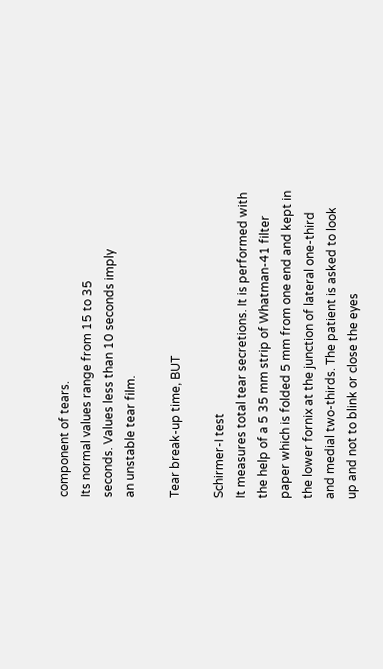component of tears.
Its normal values range from 15 to 35
seconds. Values less than 10 seconds imply
an unstable tear film.

Tear break-up time, BUT

Schirmer-I test
It measures total tear secretions. It is performed with
the help of a 5 35 mm strip of Whatman-41 filter
paper which is folded 5 mm from one end and kept in
the lower fornix at the junction of lateral one-third
and medial two-thirds. The patient is asked to look
up and not to blink or close the eyes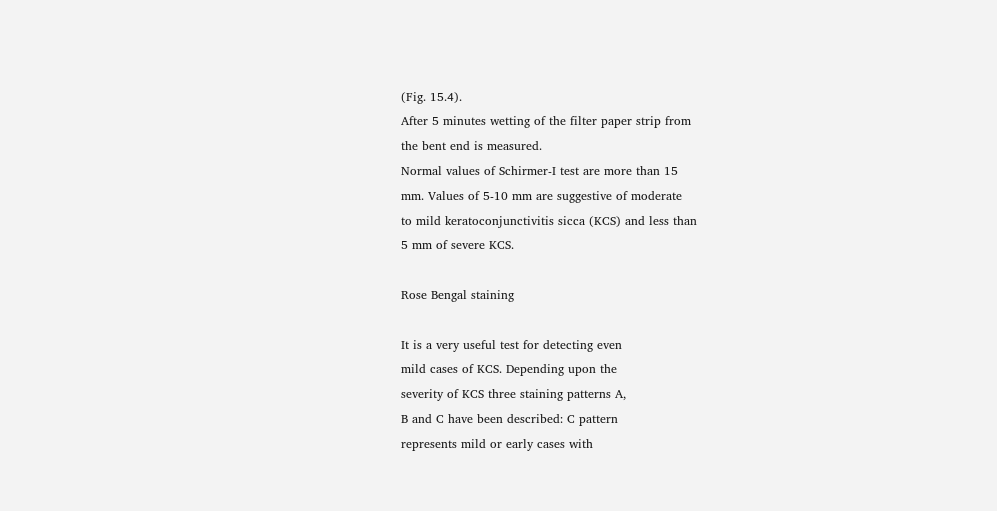(Fig. 15.4).
After 5 minutes wetting of the filter paper strip from
the bent end is measured.
Normal values of Schirmer-I test are more than 15
mm. Values of 5-10 mm are suggestive of moderate
to mild keratoconjunctivitis sicca (KCS) and less than
5 mm of severe KCS.

Rose Bengal staining

It is a very useful test for detecting even
mild cases of KCS. Depending upon the
severity of KCS three staining patterns A,
B and C have been described: C pattern
represents mild or early cases with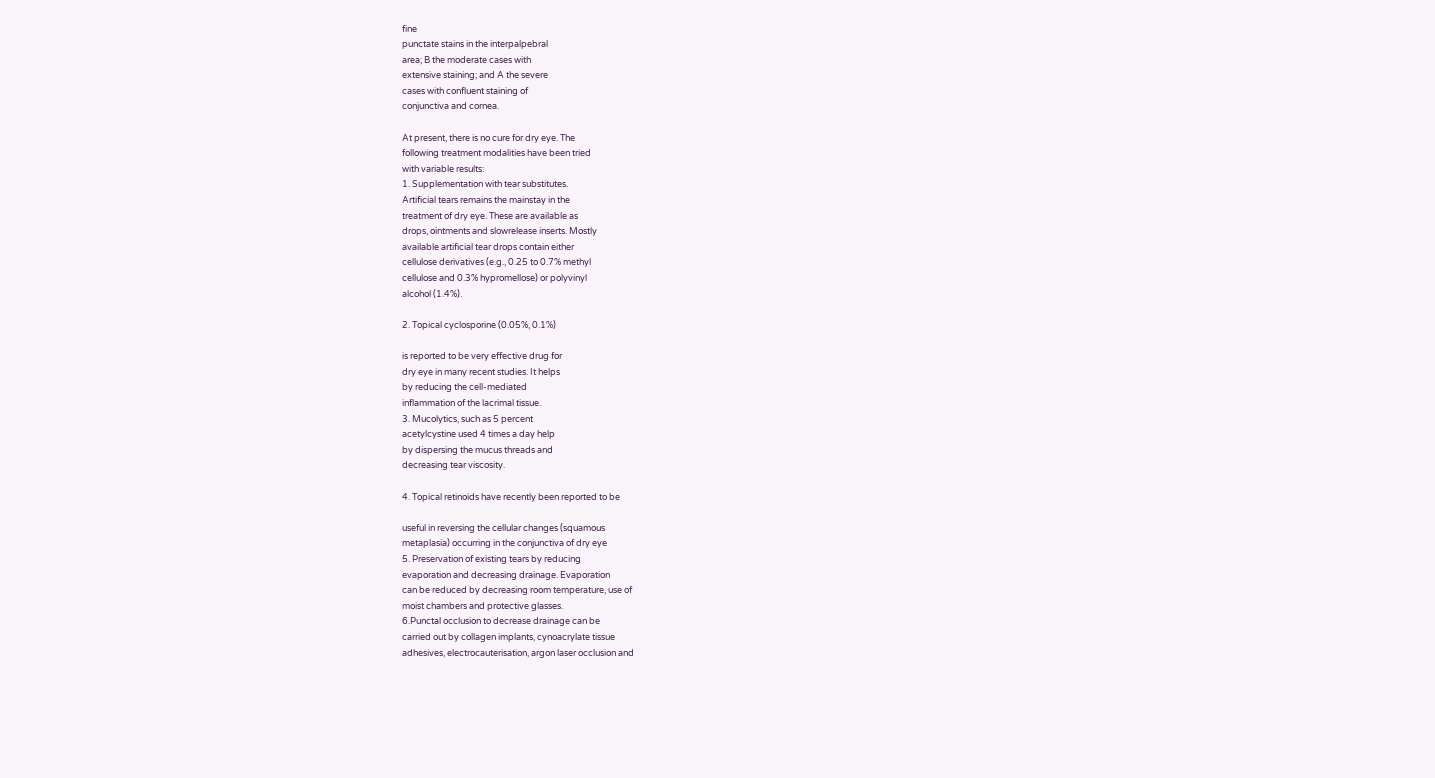fine
punctate stains in the interpalpebral
area; B the moderate cases with
extensive staining; and A the severe
cases with confluent staining of
conjunctiva and cornea.

At present, there is no cure for dry eye. The
following treatment modalities have been tried
with variable results:
1. Supplementation with tear substitutes.
Artificial tears remains the mainstay in the
treatment of dry eye. These are available as
drops, ointments and slowrelease inserts. Mostly
available artificial tear drops contain either
cellulose derivatives (e.g., 0.25 to 0.7% methyl
cellulose and 0.3% hypromellose) or polyvinyl
alcohol (1.4%).

2. Topical cyclosporine (0.05%, 0.1%)

is reported to be very effective drug for
dry eye in many recent studies. It helps
by reducing the cell-mediated
inflammation of the lacrimal tissue.
3. Mucolytics, such as 5 percent
acetylcystine used 4 times a day help
by dispersing the mucus threads and
decreasing tear viscosity.

4. Topical retinoids have recently been reported to be

useful in reversing the cellular changes (squamous
metaplasia) occurring in the conjunctiva of dry eye
5. Preservation of existing tears by reducing
evaporation and decreasing drainage. Evaporation
can be reduced by decreasing room temperature, use of
moist chambers and protective glasses.
6.Punctal occlusion to decrease drainage can be
carried out by collagen implants, cynoacrylate tissue
adhesives, electrocauterisation, argon laser occlusion and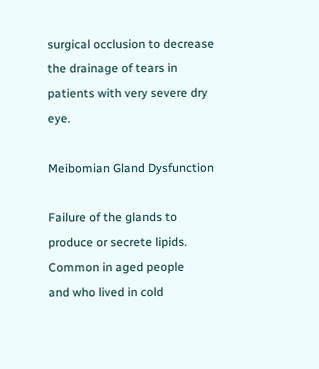surgical occlusion to decrease the drainage of tears in
patients with very severe dry eye.

Meibomian Gland Dysfunction

Failure of the glands to
produce or secrete lipids.
Common in aged people
and who lived in cold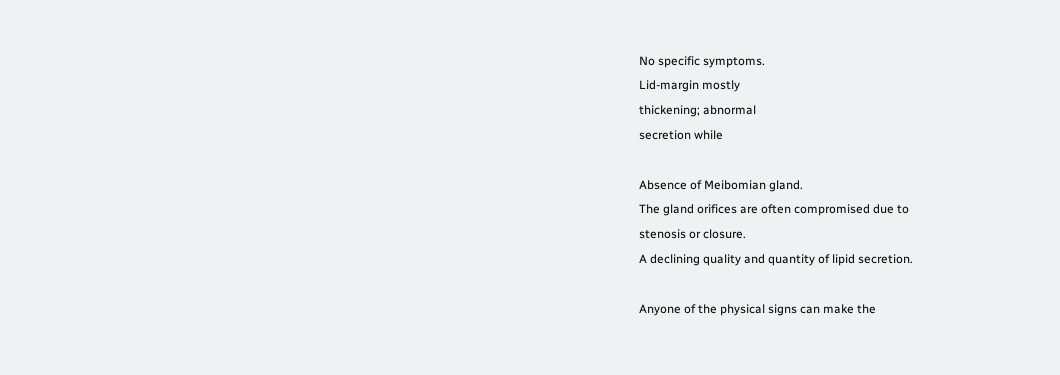No specific symptoms.
Lid-margin mostly
thickening; abnormal
secretion while

Absence of Meibomian gland.
The gland orifices are often compromised due to
stenosis or closure.
A declining quality and quantity of lipid secretion.

Anyone of the physical signs can make the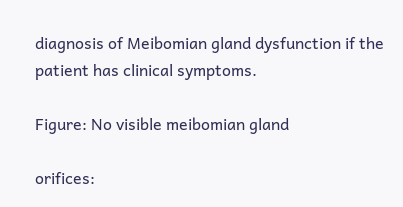diagnosis of Meibomian gland dysfunction if the
patient has clinical symptoms.

Figure: No visible meibomian gland

orifices: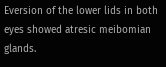Eversion of the lower lids in both
eyes showed atresic meibomian glands.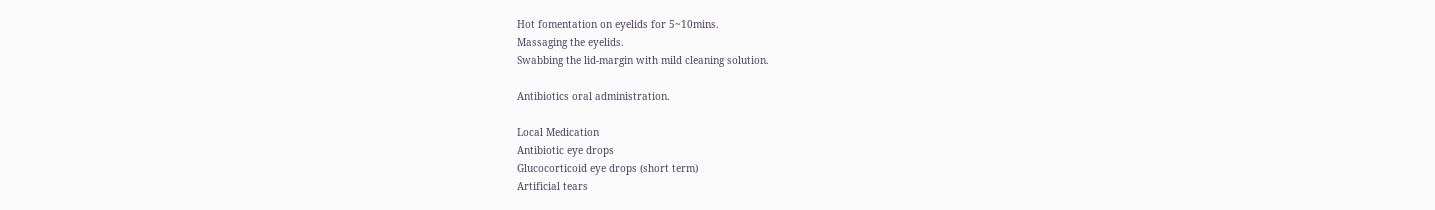Hot fomentation on eyelids for 5~10mins.
Massaging the eyelids.
Swabbing the lid-margin with mild cleaning solution.

Antibiotics oral administration.

Local Medication
Antibiotic eye drops
Glucocorticoid eye drops (short term)
Artificial tears